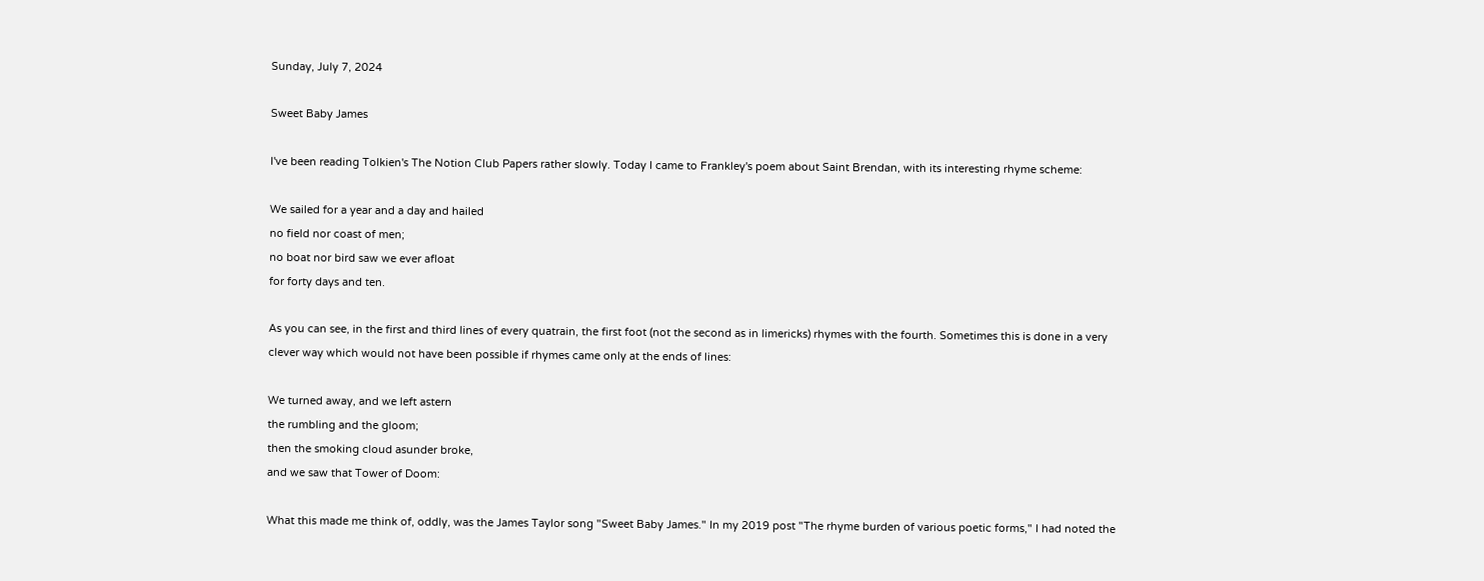Sunday, July 7, 2024

Sweet Baby James

I've been reading Tolkien's The Notion Club Papers rather slowly. Today I came to Frankley's poem about Saint Brendan, with its interesting rhyme scheme:

We sailed for a year and a day and hailed
no field nor coast of men;
no boat nor bird saw we ever afloat
for forty days and ten.

As you can see, in the first and third lines of every quatrain, the first foot (not the second as in limericks) rhymes with the fourth. Sometimes this is done in a very clever way which would not have been possible if rhymes came only at the ends of lines:

We turned away, and we left astern
the rumbling and the gloom;
then the smoking cloud asunder broke,
and we saw that Tower of Doom:

What this made me think of, oddly, was the James Taylor song "Sweet Baby James." In my 2019 post "The rhyme burden of various poetic forms," I had noted the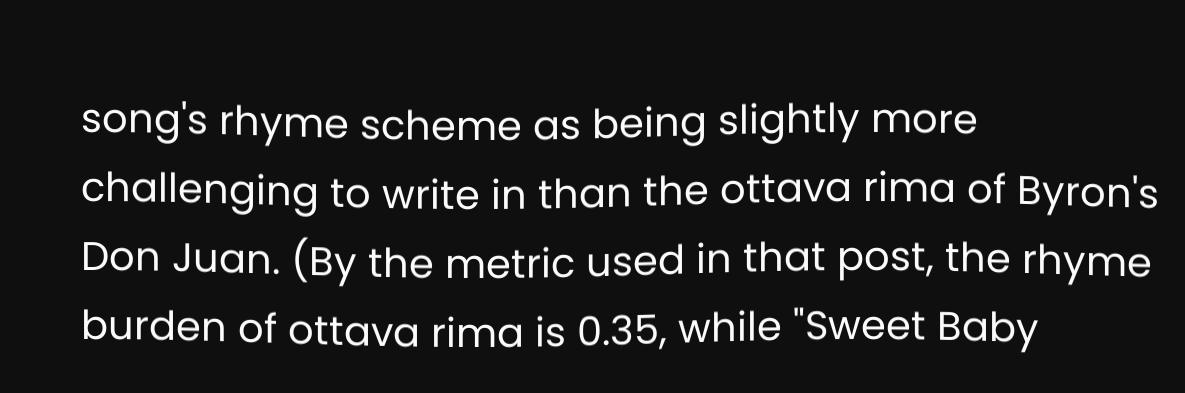song's rhyme scheme as being slightly more challenging to write in than the ottava rima of Byron's Don Juan. (By the metric used in that post, the rhyme burden of ottava rima is 0.35, while "Sweet Baby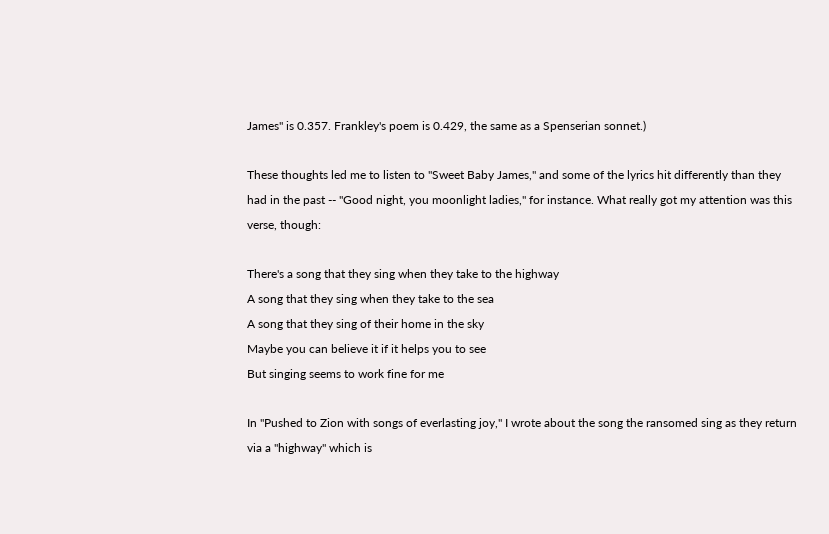James" is 0.357. Frankley's poem is 0.429, the same as a Spenserian sonnet.)

These thoughts led me to listen to "Sweet Baby James," and some of the lyrics hit differently than they had in the past -- "Good night, you moonlight ladies," for instance. What really got my attention was this verse, though:

There's a song that they sing when they take to the highway
A song that they sing when they take to the sea
A song that they sing of their home in the sky
Maybe you can believe it if it helps you to see
But singing seems to work fine for me

In "Pushed to Zion with songs of everlasting joy," I wrote about the song the ransomed sing as they return via a "highway" which is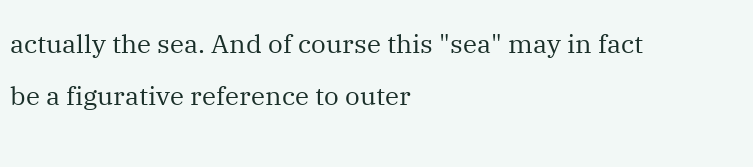actually the sea. And of course this "sea" may in fact be a figurative reference to outer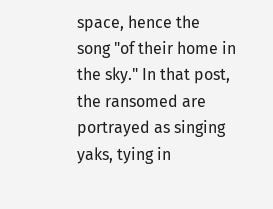space, hence the song "of their home in the sky." In that post, the ransomed are portrayed as singing yaks, tying in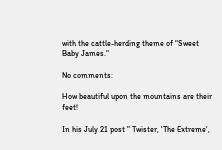with the cattle-herding theme of "Sweet Baby James."

No comments:

How beautiful upon the mountains are their feet!

In his July 21 post " Twister, 'The Extreme',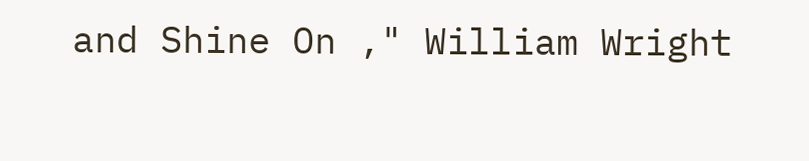and Shine On ," William Wright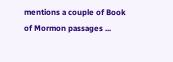mentions a couple of Book of Mormon passages ...